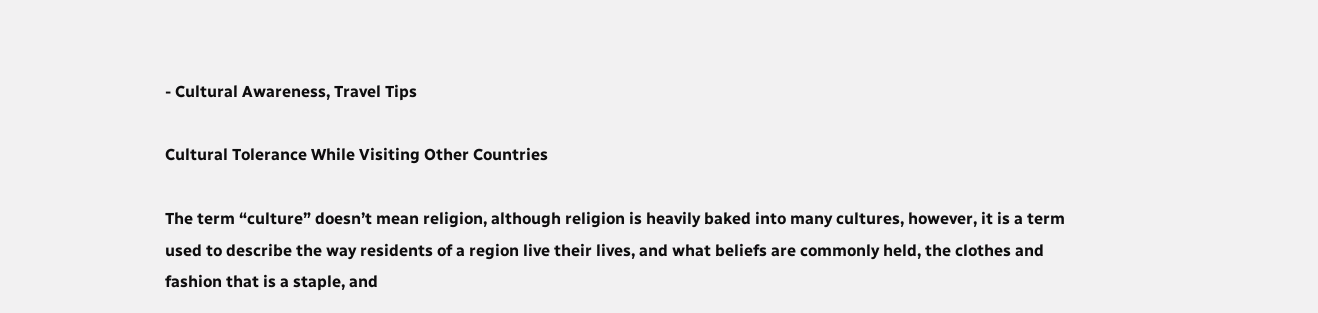- Cultural Awareness, Travel Tips

Cultural Tolerance While Visiting Other Countries

The term “culture” doesn’t mean religion, although religion is heavily baked into many cultures, however, it is a term used to describe the way residents of a region live their lives, and what beliefs are commonly held, the clothes and fashion that is a staple, and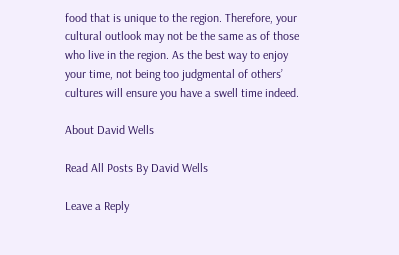food that is unique to the region. Therefore, your cultural outlook may not be the same as of those who live in the region. As the best way to enjoy your time, not being too judgmental of others’ cultures will ensure you have a swell time indeed.

About David Wells

Read All Posts By David Wells

Leave a Reply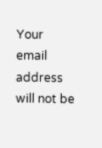Your email address will not be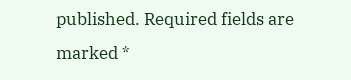published. Required fields are marked *